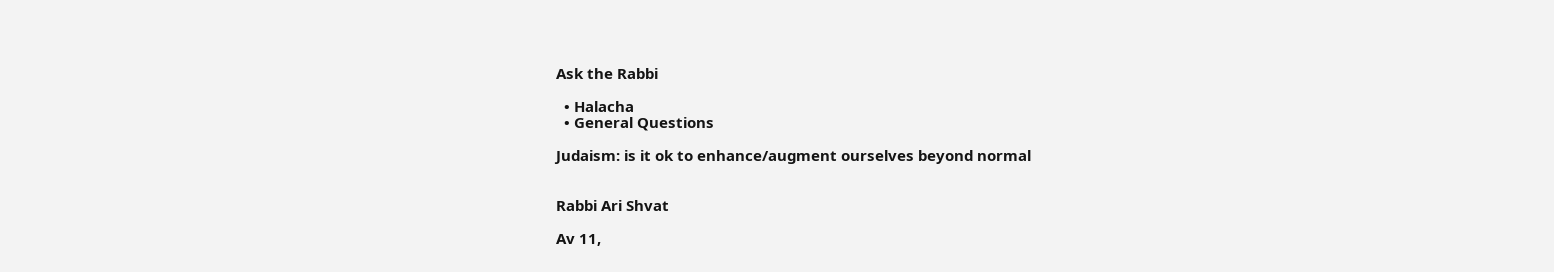Ask the Rabbi

  • Halacha
  • General Questions

Judaism: is it ok to enhance/augment ourselves beyond normal


Rabbi Ari Shvat

Av 11,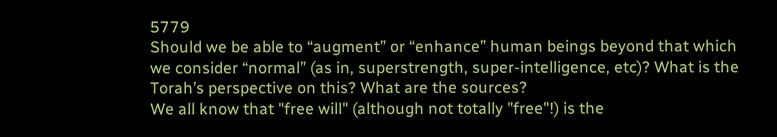5779
Should we be able to “augment” or “enhance” human beings beyond that which we consider “normal” (as in, superstrength, super-intelligence, etc)? What is the Torah’s perspective on this? What are the sources?
We all know that "free will" (although not totally "free"!) is the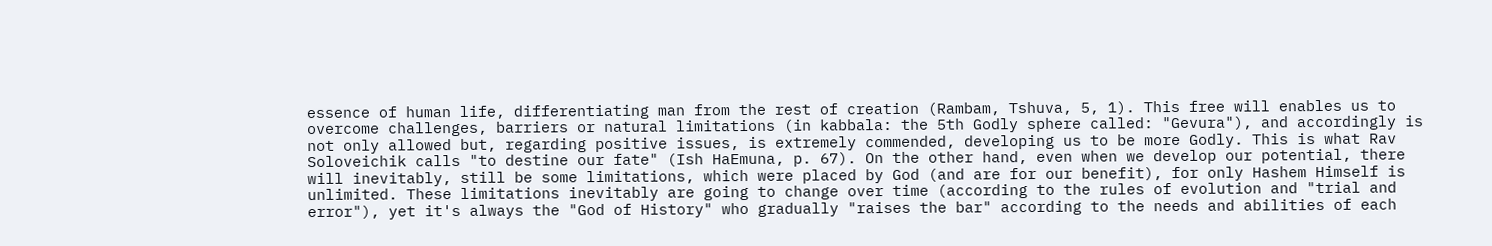essence of human life, differentiating man from the rest of creation (Rambam, Tshuva, 5, 1). This free will enables us to overcome challenges, barriers or natural limitations (in kabbala: the 5th Godly sphere called: "Gevura"), and accordingly is not only allowed but, regarding positive issues, is extremely commended, developing us to be more Godly. This is what Rav Soloveichik calls "to destine our fate" (Ish HaEmuna, p. 67). On the other hand, even when we develop our potential, there will inevitably, still be some limitations, which were placed by God (and are for our benefit), for only Hashem Himself is unlimited. These limitations inevitably are going to change over time (according to the rules of evolution and "trial and error"), yet it's always the "God of History" who gradually "raises the bar" according to the needs and abilities of each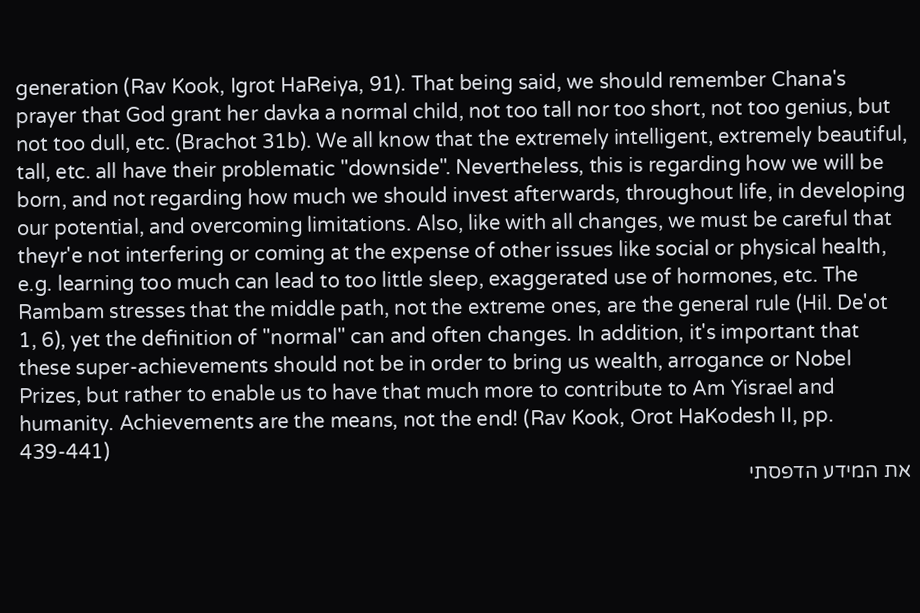generation (Rav Kook, Igrot HaReiya, 91). That being said, we should remember Chana's prayer that God grant her davka a normal child, not too tall nor too short, not too genius, but not too dull, etc. (Brachot 31b). We all know that the extremely intelligent, extremely beautiful, tall, etc. all have their problematic "downside". Nevertheless, this is regarding how we will be born, and not regarding how much we should invest afterwards, throughout life, in developing our potential, and overcoming limitations. Also, like with all changes, we must be careful that theyr'e not interfering or coming at the expense of other issues like social or physical health, e.g. learning too much can lead to too little sleep, exaggerated use of hormones, etc. The Rambam stresses that the middle path, not the extreme ones, are the general rule (Hil. De'ot 1, 6), yet the definition of "normal" can and often changes. In addition, it's important that these super-achievements should not be in order to bring us wealth, arrogance or Nobel Prizes, but rather to enable us to have that much more to contribute to Am Yisrael and humanity. Achievements are the means, not the end! (Rav Kook, Orot HaKodesh II, pp. 439-441)
את המידע הדפסתי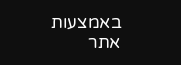באמצעות אתר